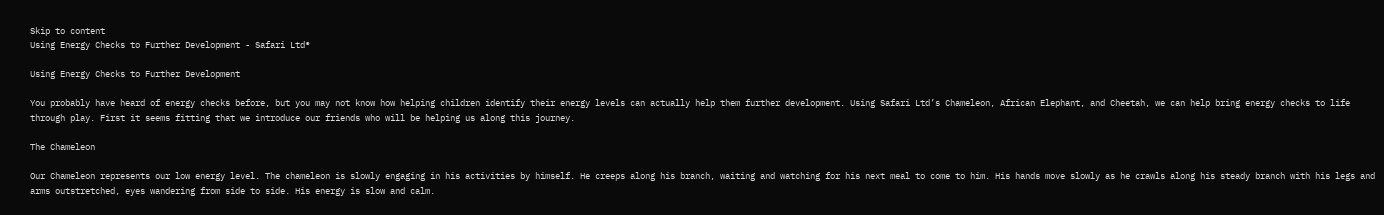Skip to content
Using Energy Checks to Further Development - Safari Ltd®

Using Energy Checks to Further Development

You probably have heard of energy checks before, but you may not know how helping children identify their energy levels can actually help them further development. Using Safari Ltd’s Chameleon, African Elephant, and Cheetah, we can help bring energy checks to life through play. First it seems fitting that we introduce our friends who will be helping us along this journey.

The Chameleon

Our Chameleon represents our low energy level. The chameleon is slowly engaging in his activities by himself. He creeps along his branch, waiting and watching for his next meal to come to him. His hands move slowly as he crawls along his steady branch with his legs and arms outstretched, eyes wandering from side to side. His energy is slow and calm.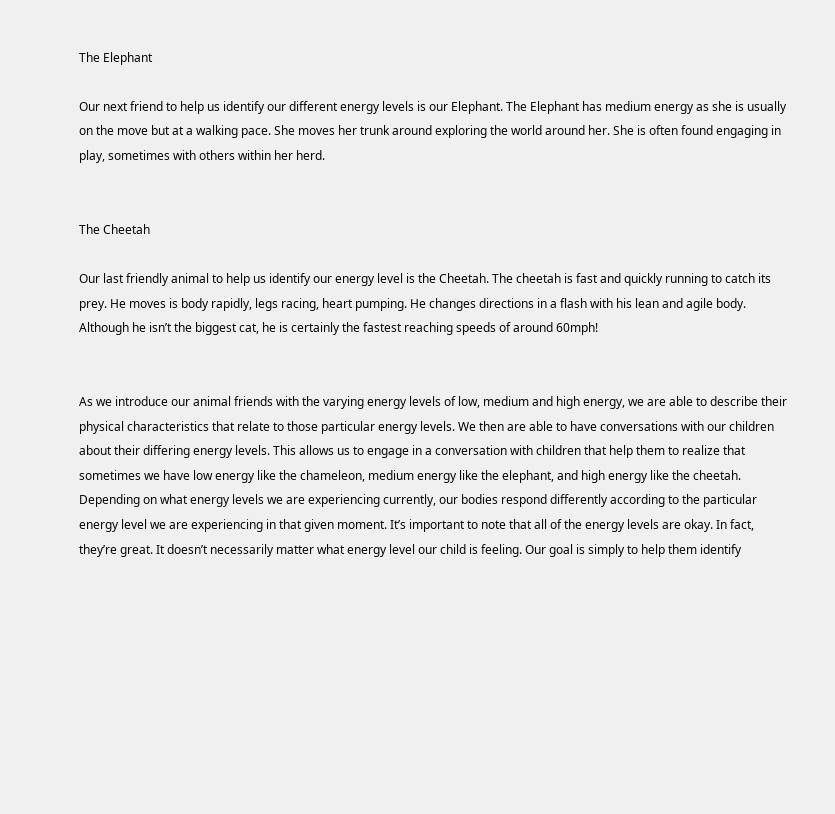The Elephant

Our next friend to help us identify our different energy levels is our Elephant. The Elephant has medium energy as she is usually on the move but at a walking pace. She moves her trunk around exploring the world around her. She is often found engaging in play, sometimes with others within her herd.


The Cheetah

Our last friendly animal to help us identify our energy level is the Cheetah. The cheetah is fast and quickly running to catch its prey. He moves is body rapidly, legs racing, heart pumping. He changes directions in a flash with his lean and agile body. Although he isn’t the biggest cat, he is certainly the fastest reaching speeds of around 60mph!


As we introduce our animal friends with the varying energy levels of low, medium and high energy, we are able to describe their physical characteristics that relate to those particular energy levels. We then are able to have conversations with our children about their differing energy levels. This allows us to engage in a conversation with children that help them to realize that sometimes we have low energy like the chameleon, medium energy like the elephant, and high energy like the cheetah. Depending on what energy levels we are experiencing currently, our bodies respond differently according to the particular energy level we are experiencing in that given moment. It’s important to note that all of the energy levels are okay. In fact, they’re great. It doesn’t necessarily matter what energy level our child is feeling. Our goal is simply to help them identify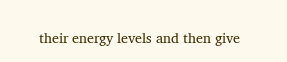their energy levels and then give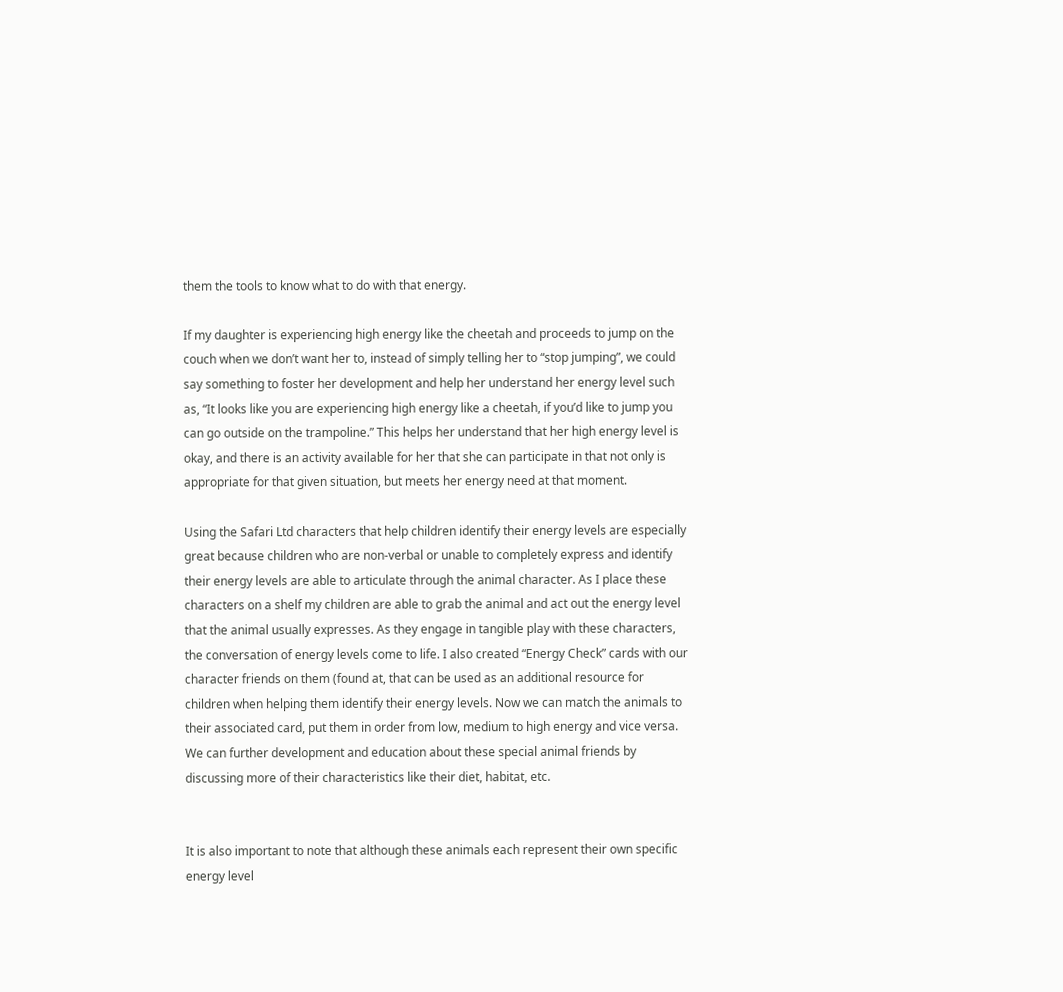them the tools to know what to do with that energy.

If my daughter is experiencing high energy like the cheetah and proceeds to jump on the couch when we don’t want her to, instead of simply telling her to “stop jumping”, we could say something to foster her development and help her understand her energy level such as, “It looks like you are experiencing high energy like a cheetah, if you’d like to jump you can go outside on the trampoline.” This helps her understand that her high energy level is okay, and there is an activity available for her that she can participate in that not only is appropriate for that given situation, but meets her energy need at that moment.

Using the Safari Ltd characters that help children identify their energy levels are especially great because children who are non-verbal or unable to completely express and identify their energy levels are able to articulate through the animal character. As I place these characters on a shelf my children are able to grab the animal and act out the energy level that the animal usually expresses. As they engage in tangible play with these characters, the conversation of energy levels come to life. I also created “Energy Check” cards with our character friends on them (found at, that can be used as an additional resource for children when helping them identify their energy levels. Now we can match the animals to their associated card, put them in order from low, medium to high energy and vice versa. We can further development and education about these special animal friends by discussing more of their characteristics like their diet, habitat, etc.


It is also important to note that although these animals each represent their own specific energy level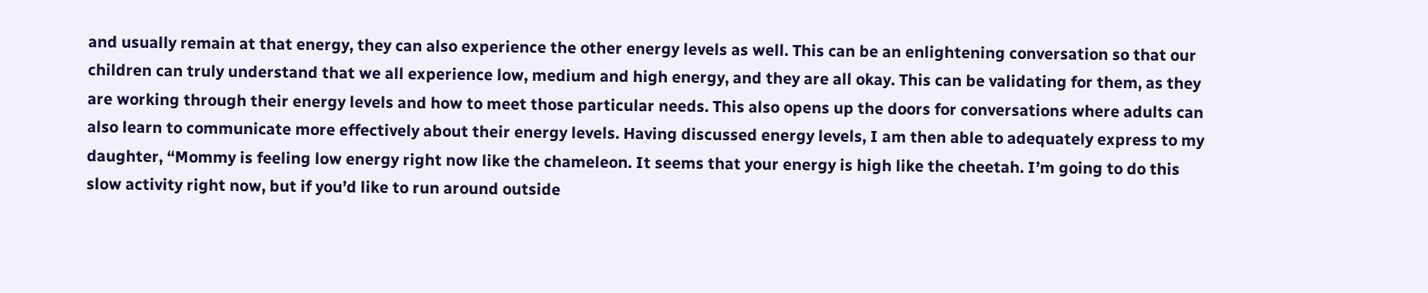and usually remain at that energy, they can also experience the other energy levels as well. This can be an enlightening conversation so that our children can truly understand that we all experience low, medium and high energy, and they are all okay. This can be validating for them, as they are working through their energy levels and how to meet those particular needs. This also opens up the doors for conversations where adults can also learn to communicate more effectively about their energy levels. Having discussed energy levels, I am then able to adequately express to my daughter, “Mommy is feeling low energy right now like the chameleon. It seems that your energy is high like the cheetah. I’m going to do this slow activity right now, but if you’d like to run around outside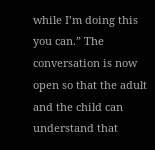while I’m doing this you can.” The conversation is now open so that the adult and the child can understand that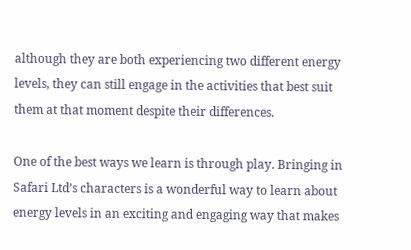although they are both experiencing two different energy levels, they can still engage in the activities that best suit them at that moment despite their differences.

One of the best ways we learn is through play. Bringing in Safari Ltd’s characters is a wonderful way to learn about energy levels in an exciting and engaging way that makes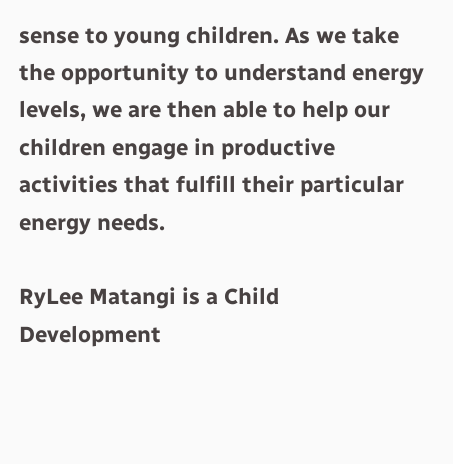sense to young children. As we take the opportunity to understand energy levels, we are then able to help our children engage in productive activities that fulfill their particular energy needs.

RyLee Matangi is a Child Development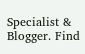Specialist & Blogger. Find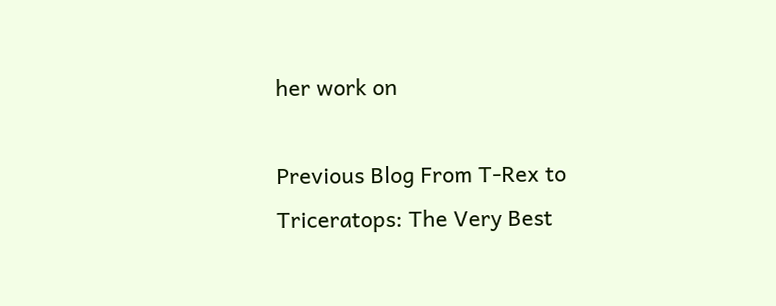her work on

Previous Blog From T-Rex to Triceratops: The Very Best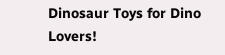Dinosaur Toys for Dino Lovers!